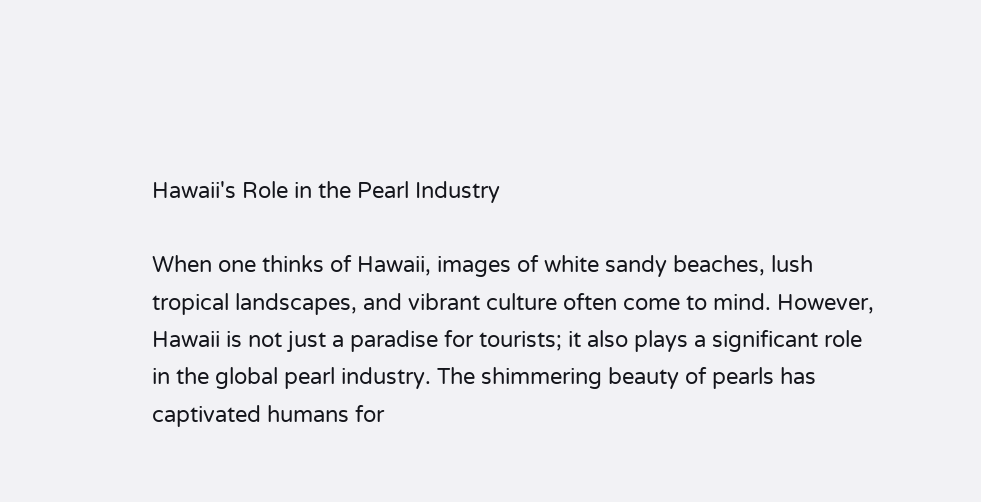Hawaii's Role in the Pearl Industry

When one thinks of Hawaii, images of white sandy beaches, lush tropical landscapes, and vibrant culture often come to mind. However, Hawaii is not just a paradise for tourists; it also plays a significant role in the global pearl industry. The shimmering beauty of pearls has captivated humans for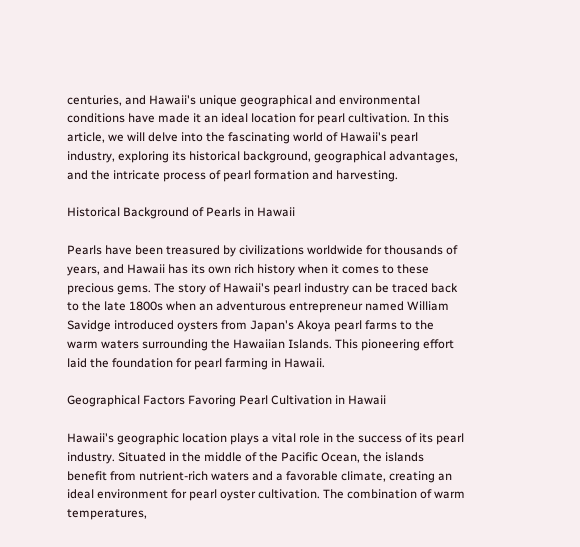centuries, and Hawaii's unique geographical and environmental conditions have made it an ideal location for pearl cultivation. In this article, we will delve into the fascinating world of Hawaii's pearl industry, exploring its historical background, geographical advantages, and the intricate process of pearl formation and harvesting.

Historical Background of Pearls in Hawaii

Pearls have been treasured by civilizations worldwide for thousands of years, and Hawaii has its own rich history when it comes to these precious gems. The story of Hawaii's pearl industry can be traced back to the late 1800s when an adventurous entrepreneur named William Savidge introduced oysters from Japan's Akoya pearl farms to the warm waters surrounding the Hawaiian Islands. This pioneering effort laid the foundation for pearl farming in Hawaii.

Geographical Factors Favoring Pearl Cultivation in Hawaii

Hawaii's geographic location plays a vital role in the success of its pearl industry. Situated in the middle of the Pacific Ocean, the islands benefit from nutrient-rich waters and a favorable climate, creating an ideal environment for pearl oyster cultivation. The combination of warm temperatures,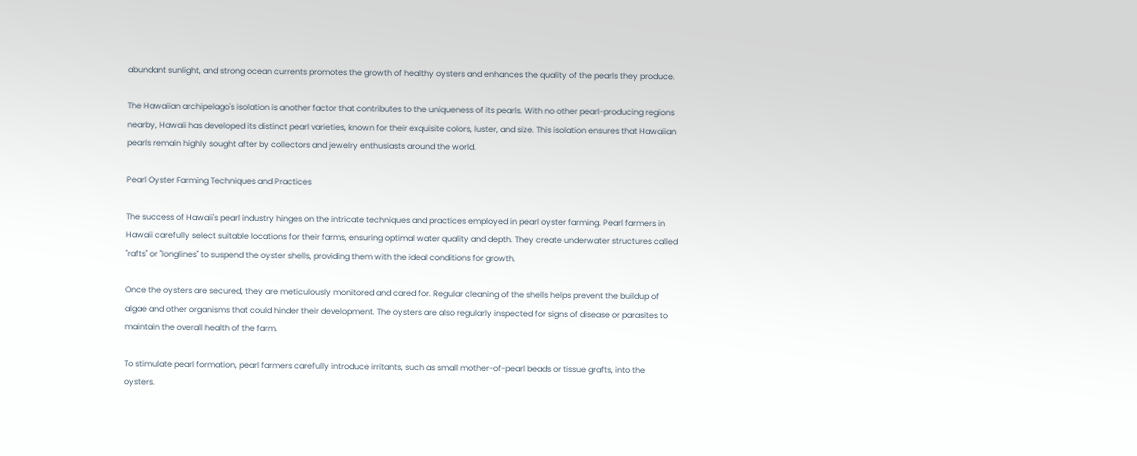abundant sunlight, and strong ocean currents promotes the growth of healthy oysters and enhances the quality of the pearls they produce.

The Hawaiian archipelago's isolation is another factor that contributes to the uniqueness of its pearls. With no other pearl-producing regions nearby, Hawaii has developed its distinct pearl varieties, known for their exquisite colors, luster, and size. This isolation ensures that Hawaiian pearls remain highly sought after by collectors and jewelry enthusiasts around the world.

Pearl Oyster Farming Techniques and Practices

The success of Hawaii's pearl industry hinges on the intricate techniques and practices employed in pearl oyster farming. Pearl farmers in Hawaii carefully select suitable locations for their farms, ensuring optimal water quality and depth. They create underwater structures called "rafts" or "longlines" to suspend the oyster shells, providing them with the ideal conditions for growth.

Once the oysters are secured, they are meticulously monitored and cared for. Regular cleaning of the shells helps prevent the buildup of algae and other organisms that could hinder their development. The oysters are also regularly inspected for signs of disease or parasites to maintain the overall health of the farm.

To stimulate pearl formation, pearl farmers carefully introduce irritants, such as small mother-of-pearl beads or tissue grafts, into the oysters.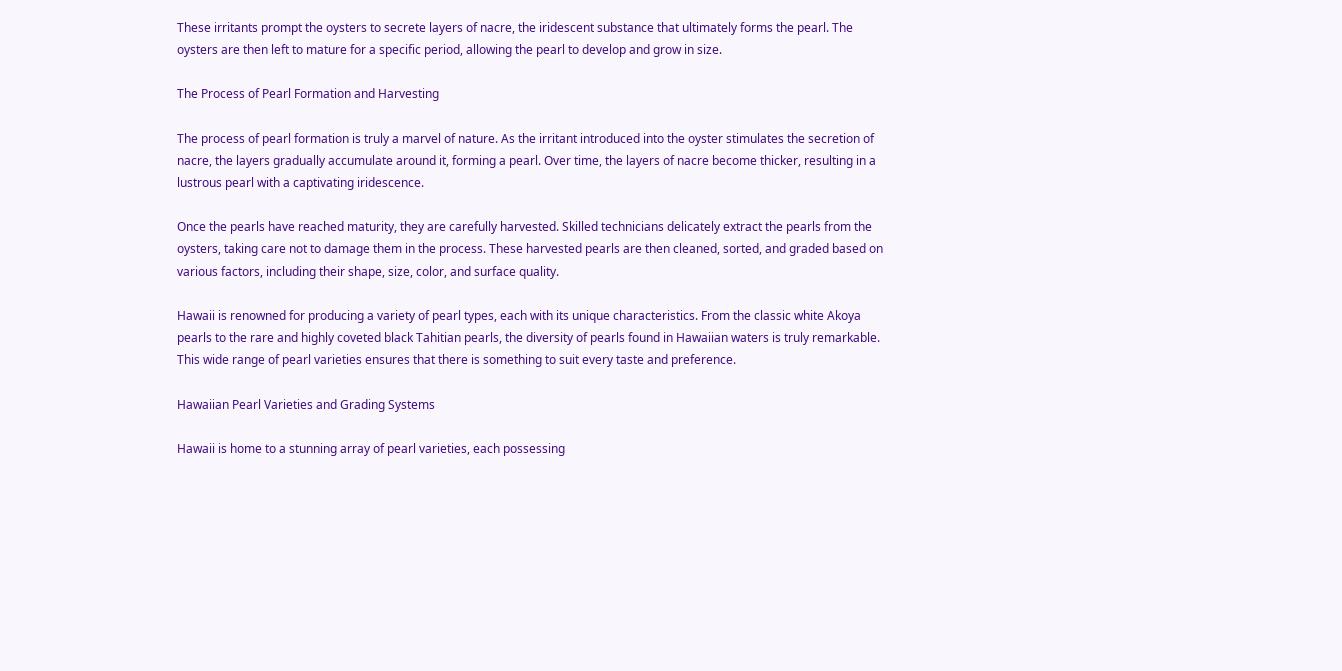These irritants prompt the oysters to secrete layers of nacre, the iridescent substance that ultimately forms the pearl. The oysters are then left to mature for a specific period, allowing the pearl to develop and grow in size.

The Process of Pearl Formation and Harvesting

The process of pearl formation is truly a marvel of nature. As the irritant introduced into the oyster stimulates the secretion of nacre, the layers gradually accumulate around it, forming a pearl. Over time, the layers of nacre become thicker, resulting in a lustrous pearl with a captivating iridescence.

Once the pearls have reached maturity, they are carefully harvested. Skilled technicians delicately extract the pearls from the oysters, taking care not to damage them in the process. These harvested pearls are then cleaned, sorted, and graded based on various factors, including their shape, size, color, and surface quality.

Hawaii is renowned for producing a variety of pearl types, each with its unique characteristics. From the classic white Akoya pearls to the rare and highly coveted black Tahitian pearls, the diversity of pearls found in Hawaiian waters is truly remarkable. This wide range of pearl varieties ensures that there is something to suit every taste and preference.

Hawaiian Pearl Varieties and Grading Systems

Hawaii is home to a stunning array of pearl varieties, each possessing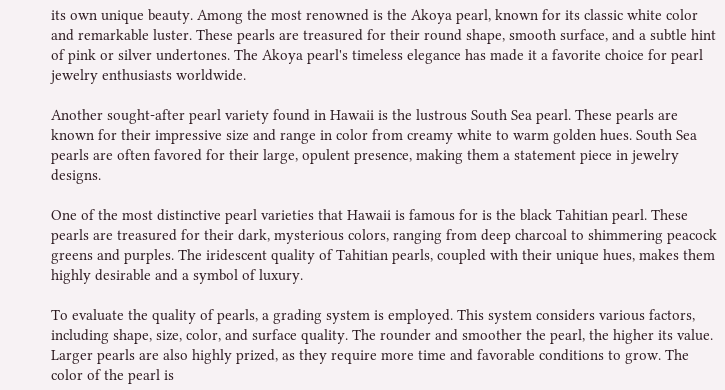its own unique beauty. Among the most renowned is the Akoya pearl, known for its classic white color and remarkable luster. These pearls are treasured for their round shape, smooth surface, and a subtle hint of pink or silver undertones. The Akoya pearl's timeless elegance has made it a favorite choice for pearl jewelry enthusiasts worldwide.

Another sought-after pearl variety found in Hawaii is the lustrous South Sea pearl. These pearls are known for their impressive size and range in color from creamy white to warm golden hues. South Sea pearls are often favored for their large, opulent presence, making them a statement piece in jewelry designs.

One of the most distinctive pearl varieties that Hawaii is famous for is the black Tahitian pearl. These pearls are treasured for their dark, mysterious colors, ranging from deep charcoal to shimmering peacock greens and purples. The iridescent quality of Tahitian pearls, coupled with their unique hues, makes them highly desirable and a symbol of luxury.

To evaluate the quality of pearls, a grading system is employed. This system considers various factors, including shape, size, color, and surface quality. The rounder and smoother the pearl, the higher its value. Larger pearls are also highly prized, as they require more time and favorable conditions to grow. The color of the pearl is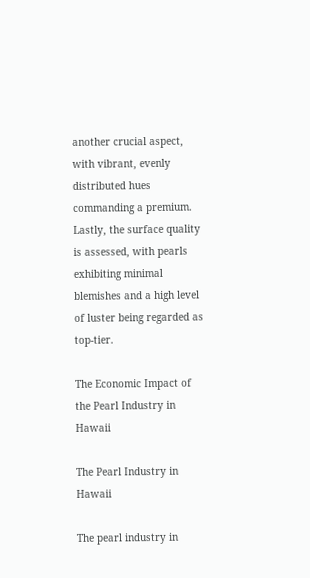another crucial aspect, with vibrant, evenly distributed hues commanding a premium. Lastly, the surface quality is assessed, with pearls exhibiting minimal blemishes and a high level of luster being regarded as top-tier.

The Economic Impact of the Pearl Industry in Hawaii

The Pearl Industry in Hawaii

The pearl industry in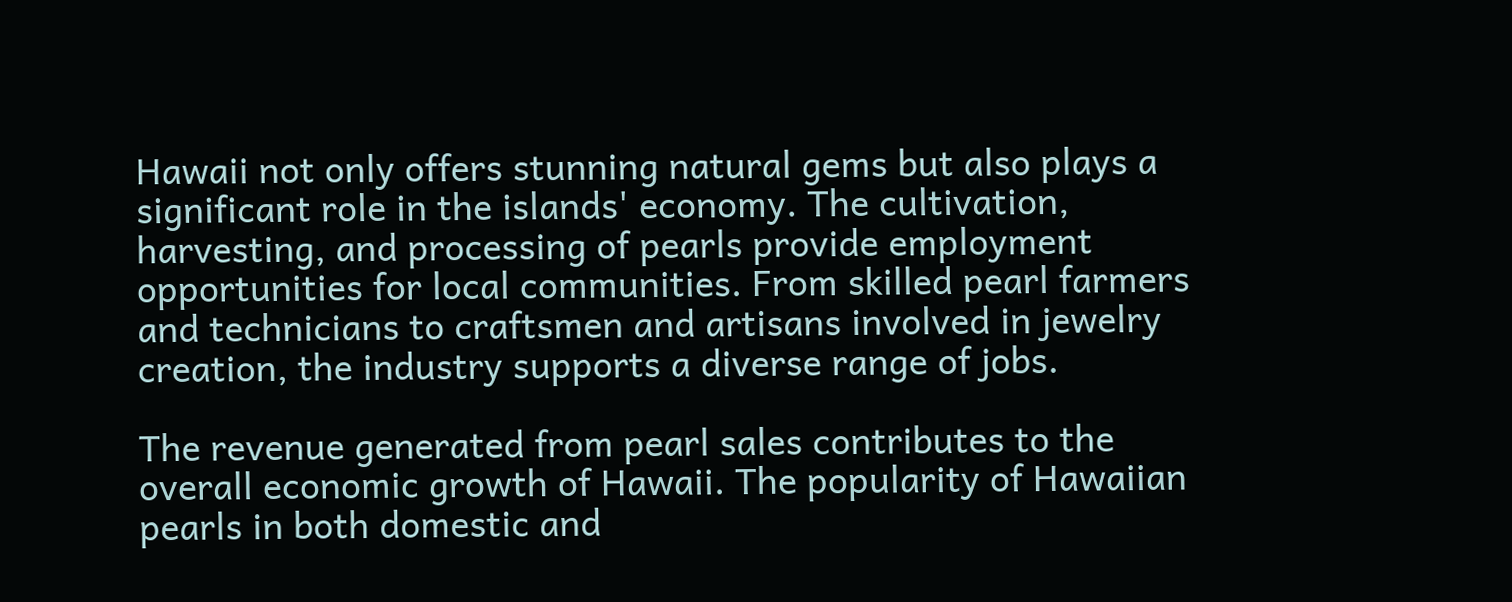Hawaii not only offers stunning natural gems but also plays a significant role in the islands' economy. The cultivation, harvesting, and processing of pearls provide employment opportunities for local communities. From skilled pearl farmers and technicians to craftsmen and artisans involved in jewelry creation, the industry supports a diverse range of jobs.

The revenue generated from pearl sales contributes to the overall economic growth of Hawaii. The popularity of Hawaiian pearls in both domestic and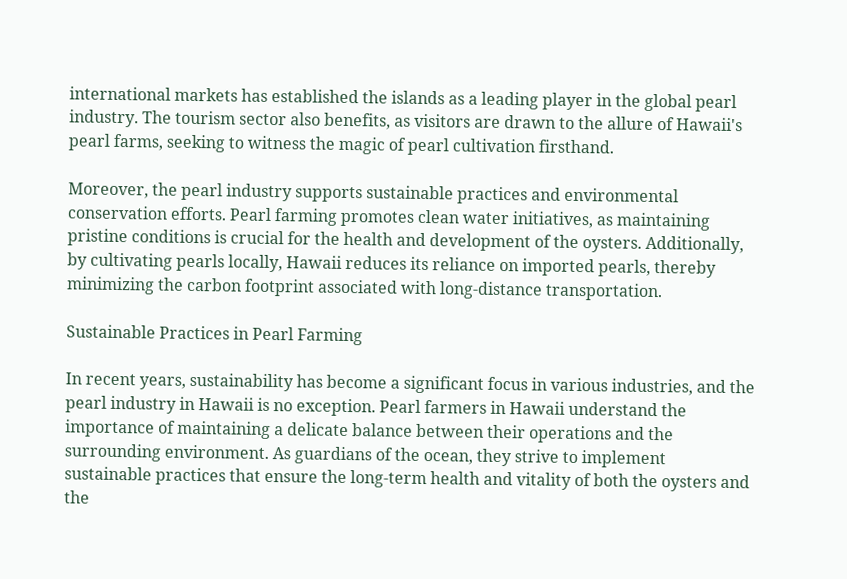international markets has established the islands as a leading player in the global pearl industry. The tourism sector also benefits, as visitors are drawn to the allure of Hawaii's pearl farms, seeking to witness the magic of pearl cultivation firsthand.

Moreover, the pearl industry supports sustainable practices and environmental conservation efforts. Pearl farming promotes clean water initiatives, as maintaining pristine conditions is crucial for the health and development of the oysters. Additionally, by cultivating pearls locally, Hawaii reduces its reliance on imported pearls, thereby minimizing the carbon footprint associated with long-distance transportation.

Sustainable Practices in Pearl Farming

In recent years, sustainability has become a significant focus in various industries, and the pearl industry in Hawaii is no exception. Pearl farmers in Hawaii understand the importance of maintaining a delicate balance between their operations and the surrounding environment. As guardians of the ocean, they strive to implement sustainable practices that ensure the long-term health and vitality of both the oysters and the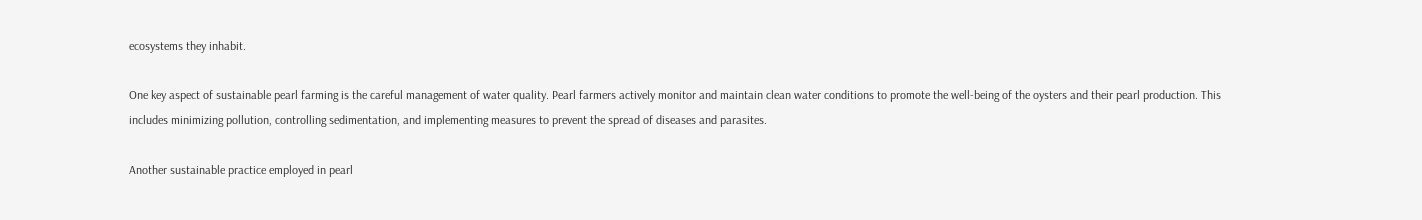ecosystems they inhabit.

One key aspect of sustainable pearl farming is the careful management of water quality. Pearl farmers actively monitor and maintain clean water conditions to promote the well-being of the oysters and their pearl production. This includes minimizing pollution, controlling sedimentation, and implementing measures to prevent the spread of diseases and parasites.

Another sustainable practice employed in pearl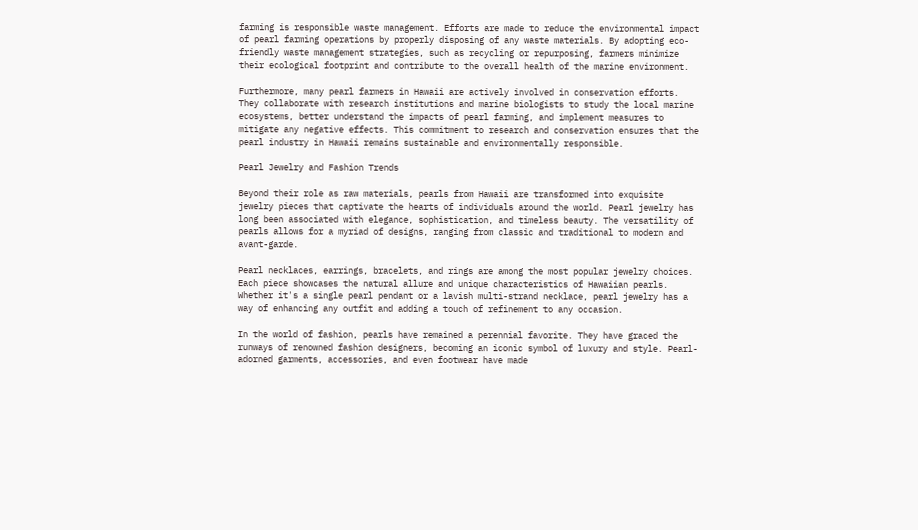farming is responsible waste management. Efforts are made to reduce the environmental impact of pearl farming operations by properly disposing of any waste materials. By adopting eco-friendly waste management strategies, such as recycling or repurposing, farmers minimize their ecological footprint and contribute to the overall health of the marine environment.

Furthermore, many pearl farmers in Hawaii are actively involved in conservation efforts. They collaborate with research institutions and marine biologists to study the local marine ecosystems, better understand the impacts of pearl farming, and implement measures to mitigate any negative effects. This commitment to research and conservation ensures that the pearl industry in Hawaii remains sustainable and environmentally responsible.

Pearl Jewelry and Fashion Trends

Beyond their role as raw materials, pearls from Hawaii are transformed into exquisite jewelry pieces that captivate the hearts of individuals around the world. Pearl jewelry has long been associated with elegance, sophistication, and timeless beauty. The versatility of pearls allows for a myriad of designs, ranging from classic and traditional to modern and avant-garde.

Pearl necklaces, earrings, bracelets, and rings are among the most popular jewelry choices. Each piece showcases the natural allure and unique characteristics of Hawaiian pearls. Whether it's a single pearl pendant or a lavish multi-strand necklace, pearl jewelry has a way of enhancing any outfit and adding a touch of refinement to any occasion.

In the world of fashion, pearls have remained a perennial favorite. They have graced the runways of renowned fashion designers, becoming an iconic symbol of luxury and style. Pearl-adorned garments, accessories, and even footwear have made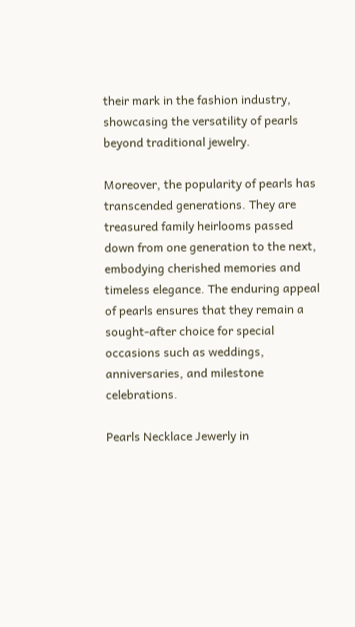their mark in the fashion industry, showcasing the versatility of pearls beyond traditional jewelry.

Moreover, the popularity of pearls has transcended generations. They are treasured family heirlooms passed down from one generation to the next, embodying cherished memories and timeless elegance. The enduring appeal of pearls ensures that they remain a sought-after choice for special occasions such as weddings, anniversaries, and milestone celebrations.

Pearls Necklace Jewerly in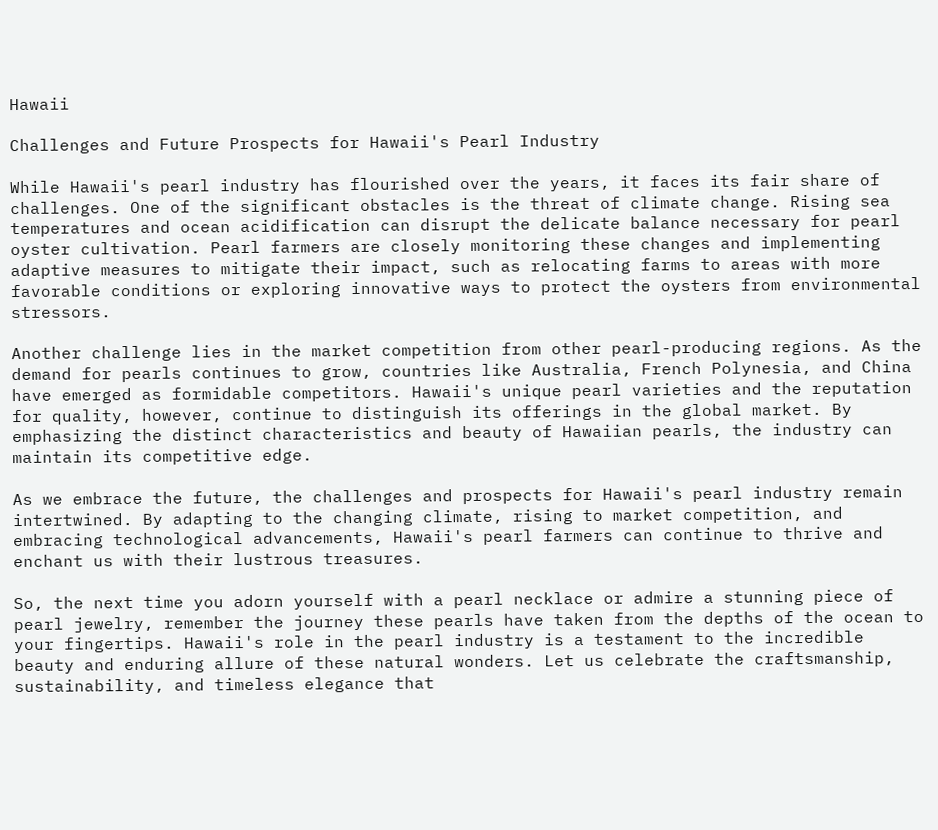Hawaii

Challenges and Future Prospects for Hawaii's Pearl Industry

While Hawaii's pearl industry has flourished over the years, it faces its fair share of challenges. One of the significant obstacles is the threat of climate change. Rising sea temperatures and ocean acidification can disrupt the delicate balance necessary for pearl oyster cultivation. Pearl farmers are closely monitoring these changes and implementing adaptive measures to mitigate their impact, such as relocating farms to areas with more favorable conditions or exploring innovative ways to protect the oysters from environmental stressors.

Another challenge lies in the market competition from other pearl-producing regions. As the demand for pearls continues to grow, countries like Australia, French Polynesia, and China have emerged as formidable competitors. Hawaii's unique pearl varieties and the reputation for quality, however, continue to distinguish its offerings in the global market. By emphasizing the distinct characteristics and beauty of Hawaiian pearls, the industry can maintain its competitive edge.

As we embrace the future, the challenges and prospects for Hawaii's pearl industry remain intertwined. By adapting to the changing climate, rising to market competition, and embracing technological advancements, Hawaii's pearl farmers can continue to thrive and enchant us with their lustrous treasures.

So, the next time you adorn yourself with a pearl necklace or admire a stunning piece of pearl jewelry, remember the journey these pearls have taken from the depths of the ocean to your fingertips. Hawaii's role in the pearl industry is a testament to the incredible beauty and enduring allure of these natural wonders. Let us celebrate the craftsmanship, sustainability, and timeless elegance that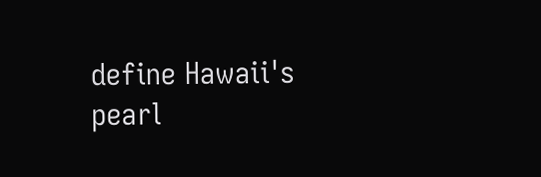define Hawaii's pearl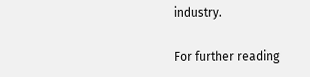industry.

For further reading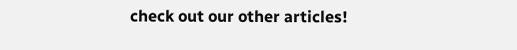check out our other articles!